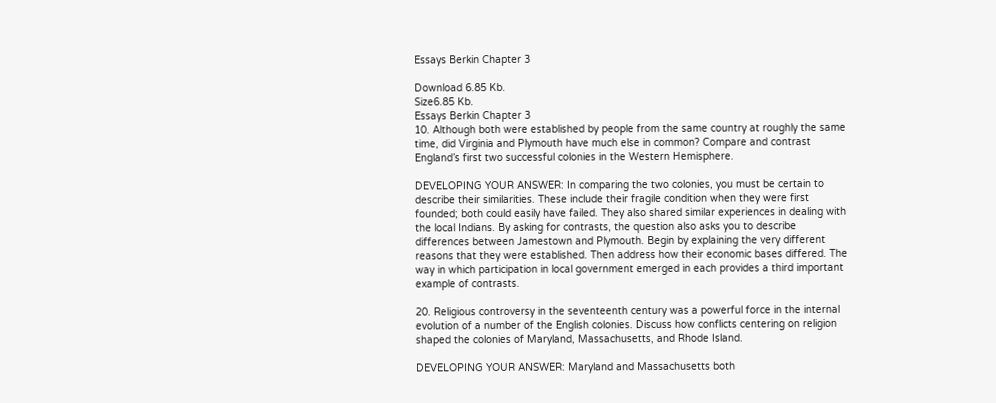Essays Berkin Chapter 3

Download 6.85 Kb.
Size6.85 Kb.
Essays Berkin Chapter 3
10. Although both were established by people from the same country at roughly the same time, did Virginia and Plymouth have much else in common? Compare and contrast England’s first two successful colonies in the Western Hemisphere.

DEVELOPING YOUR ANSWER: In comparing the two colonies, you must be certain to describe their similarities. These include their fragile condition when they were first founded; both could easily have failed. They also shared similar experiences in dealing with the local Indians. By asking for contrasts, the question also asks you to describe differences between Jamestown and Plymouth. Begin by explaining the very different reasons that they were established. Then address how their economic bases differed. The way in which participation in local government emerged in each provides a third important example of contrasts.

20. Religious controversy in the seventeenth century was a powerful force in the internal evolution of a number of the English colonies. Discuss how conflicts centering on religion shaped the colonies of Maryland, Massachusetts, and Rhode Island.

DEVELOPING YOUR ANSWER: Maryland and Massachusetts both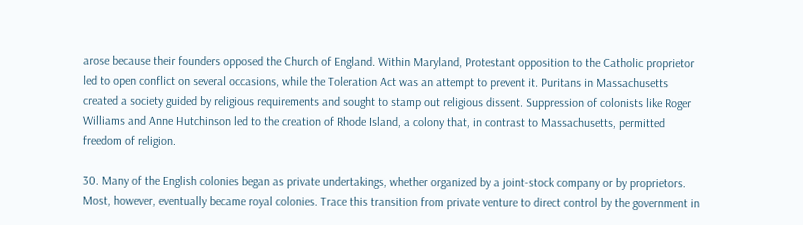arose because their founders opposed the Church of England. Within Maryland, Protestant opposition to the Catholic proprietor led to open conflict on several occasions, while the Toleration Act was an attempt to prevent it. Puritans in Massachusetts created a society guided by religious requirements and sought to stamp out religious dissent. Suppression of colonists like Roger Williams and Anne Hutchinson led to the creation of Rhode Island, a colony that, in contrast to Massachusetts, permitted freedom of religion.

30. Many of the English colonies began as private undertakings, whether organized by a joint-stock company or by proprietors. Most, however, eventually became royal colonies. Trace this transition from private venture to direct control by the government in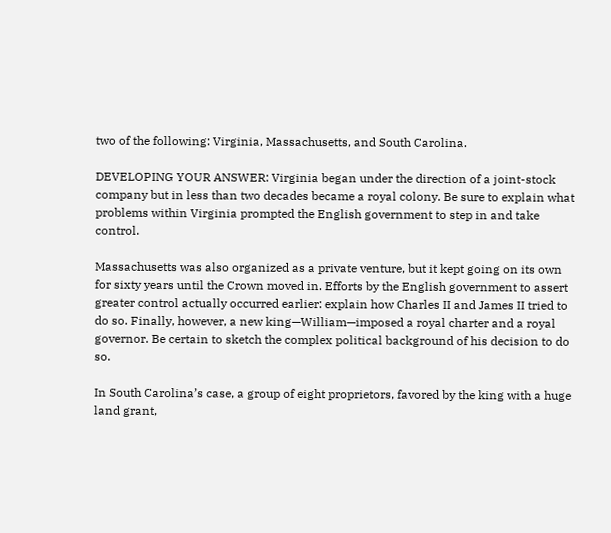two of the following: Virginia, Massachusetts, and South Carolina.

DEVELOPING YOUR ANSWER: Virginia began under the direction of a joint-stock company but in less than two decades became a royal colony. Be sure to explain what problems within Virginia prompted the English government to step in and take control.

Massachusetts was also organized as a private venture, but it kept going on its own for sixty years until the Crown moved in. Efforts by the English government to assert greater control actually occurred earlier: explain how Charles II and James II tried to do so. Finally, however, a new king—William—imposed a royal charter and a royal governor. Be certain to sketch the complex political background of his decision to do so.

In South Carolina’s case, a group of eight proprietors, favored by the king with a huge land grant,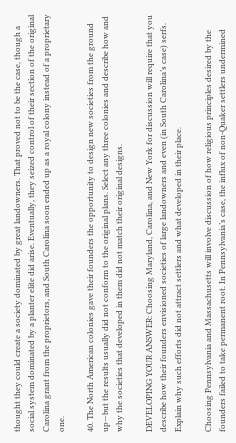thought they could create a society dominated by great landowners. That proved not to be the case, though a social system dominated by a planter elite did arise. Eventually, they seized control of their section of the original Carolina grant from the proprietors, and South Carolina soon ended up as a royal colony instead of a proprietary one.

40. The North American colonies gave their founders the opportunity to design new societies from the ground up—but the results usually did not conform to the original plans. Select any three colonies and describe how and why the societies that developed in them did not match their original designs.

DEVELOPING YOUR ANSWER: Choosing Maryland, Carolina, and New York for discussion will require that you describe how their founders envisioned societies of large landowners and even (in South Carolina’s case) serfs. Explain why such efforts did not attract settlers and what developed in their place.

Choosing Pennsylvania and Massachusetts will involve discussion of how religious principles desired by the founders failed to take permanent root. In Pennsylvania’s case, the influx of non-Quaker settlers undermined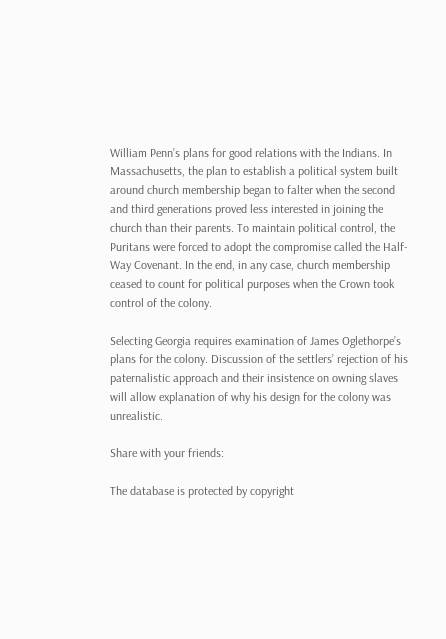William Penn’s plans for good relations with the Indians. In Massachusetts, the plan to establish a political system built around church membership began to falter when the second and third generations proved less interested in joining the church than their parents. To maintain political control, the Puritans were forced to adopt the compromise called the Half-Way Covenant. In the end, in any case, church membership ceased to count for political purposes when the Crown took control of the colony.

Selecting Georgia requires examination of James Oglethorpe’s plans for the colony. Discussion of the settlers’ rejection of his paternalistic approach and their insistence on owning slaves will allow explanation of why his design for the colony was unrealistic.

Share with your friends:

The database is protected by copyright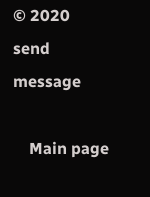© 2020
send message

    Main page